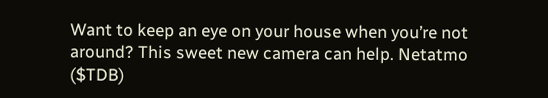Want to keep an eye on your house when you’re not around? This sweet new camera can help. Netatmo ($TDB)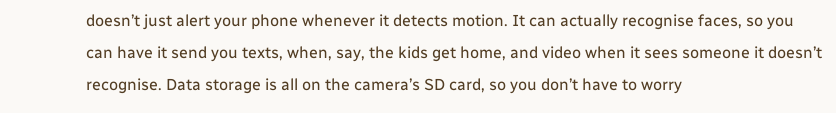doesn’t just alert your phone whenever it detects motion. It can actually recognise faces, so you can have it send you texts, when, say, the kids get home, and video when it sees someone it doesn’t recognise. Data storage is all on the camera’s SD card, so you don’t have to worry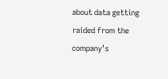about data getting raided from the company’s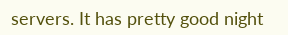servers. It has pretty good night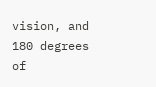vision, and 180 degrees of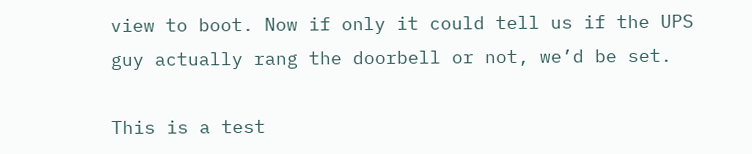view to boot. Now if only it could tell us if the UPS guy actually rang the doorbell or not, we’d be set.

This is a test